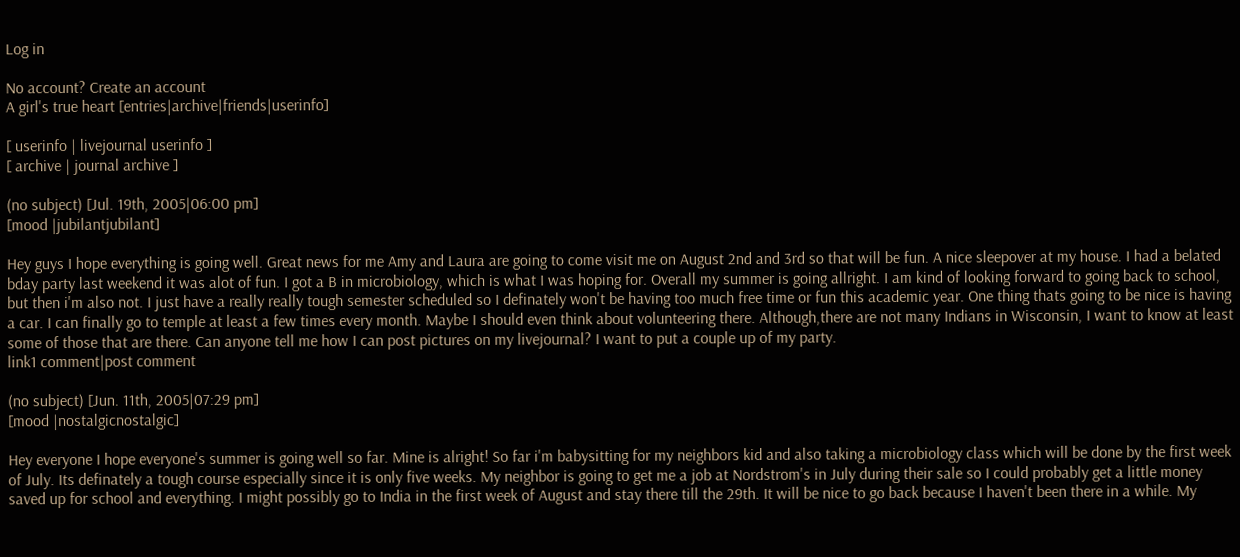Log in

No account? Create an account
A girl's true heart [entries|archive|friends|userinfo]

[ userinfo | livejournal userinfo ]
[ archive | journal archive ]

(no subject) [Jul. 19th, 2005|06:00 pm]
[mood |jubilantjubilant]

Hey guys I hope everything is going well. Great news for me Amy and Laura are going to come visit me on August 2nd and 3rd so that will be fun. A nice sleepover at my house. I had a belated bday party last weekend it was alot of fun. I got a B in microbiology, which is what I was hoping for. Overall my summer is going allright. I am kind of looking forward to going back to school, but then i'm also not. I just have a really really tough semester scheduled so I definately won't be having too much free time or fun this academic year. One thing thats going to be nice is having a car. I can finally go to temple at least a few times every month. Maybe I should even think about volunteering there. Although,there are not many Indians in Wisconsin, I want to know at least some of those that are there. Can anyone tell me how I can post pictures on my livejournal? I want to put a couple up of my party.
link1 comment|post comment

(no subject) [Jun. 11th, 2005|07:29 pm]
[mood |nostalgicnostalgic]

Hey everyone I hope everyone's summer is going well so far. Mine is alright! So far i'm babysitting for my neighbors kid and also taking a microbiology class which will be done by the first week of July. Its definately a tough course especially since it is only five weeks. My neighbor is going to get me a job at Nordstrom's in July during their sale so I could probably get a little money saved up for school and everything. I might possibly go to India in the first week of August and stay there till the 29th. It will be nice to go back because I haven't been there in a while. My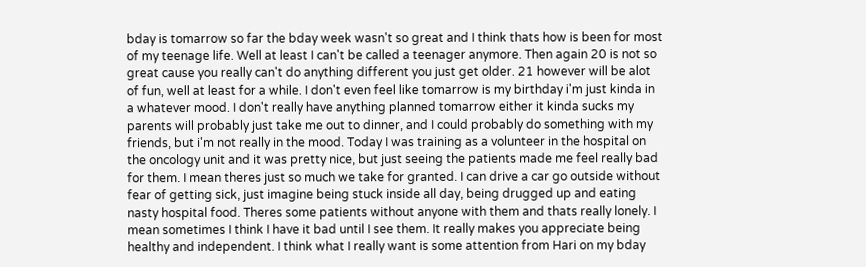bday is tomarrow so far the bday week wasn't so great and I think thats how is been for most of my teenage life. Well at least I can't be called a teenager anymore. Then again 20 is not so great cause you really can't do anything different you just get older. 21 however will be alot of fun, well at least for a while. I don't even feel like tomarrow is my birthday i'm just kinda in a whatever mood. I don't really have anything planned tomarrow either it kinda sucks my parents will probably just take me out to dinner, and I could probably do something with my friends, but i'm not really in the mood. Today I was training as a volunteer in the hospital on the oncology unit and it was pretty nice, but just seeing the patients made me feel really bad for them. I mean theres just so much we take for granted. I can drive a car go outside without fear of getting sick, just imagine being stuck inside all day, being drugged up and eating nasty hospital food. Theres some patients without anyone with them and thats really lonely. I mean sometimes I think I have it bad until I see them. It really makes you appreciate being healthy and independent. I think what I really want is some attention from Hari on my bday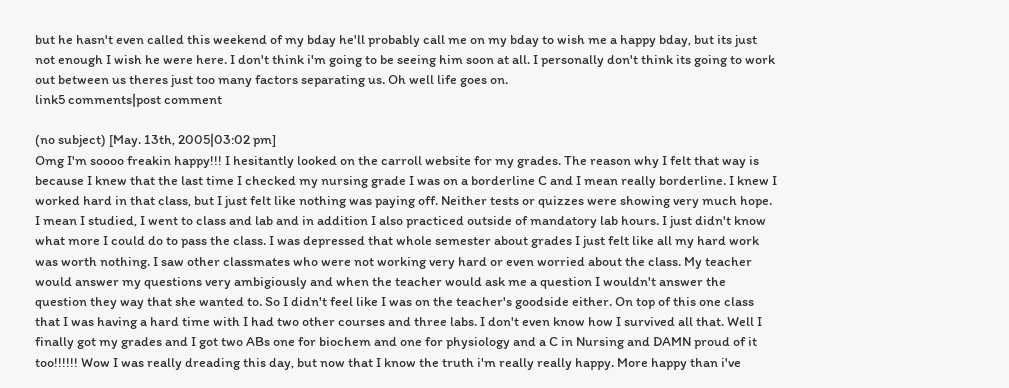but he hasn't even called this weekend of my bday he'll probably call me on my bday to wish me a happy bday, but its just not enough I wish he were here. I don't think i'm going to be seeing him soon at all. I personally don't think its going to work out between us theres just too many factors separating us. Oh well life goes on.
link5 comments|post comment

(no subject) [May. 13th, 2005|03:02 pm]
Omg I'm soooo freakin happy!!! I hesitantly looked on the carroll website for my grades. The reason why I felt that way is because I knew that the last time I checked my nursing grade I was on a borderline C and I mean really borderline. I knew I worked hard in that class, but I just felt like nothing was paying off. Neither tests or quizzes were showing very much hope. I mean I studied, I went to class and lab and in addition I also practiced outside of mandatory lab hours. I just didn't know what more I could do to pass the class. I was depressed that whole semester about grades I just felt like all my hard work was worth nothing. I saw other classmates who were not working very hard or even worried about the class. My teacher would answer my questions very ambigiously and when the teacher would ask me a question I wouldn't answer the question they way that she wanted to. So I didn't feel like I was on the teacher's goodside either. On top of this one class that I was having a hard time with I had two other courses and three labs. I don't even know how I survived all that. Well I finally got my grades and I got two ABs one for biochem and one for physiology and a C in Nursing and DAMN proud of it too!!!!!! Wow I was really dreading this day, but now that I know the truth i'm really really happy. More happy than i've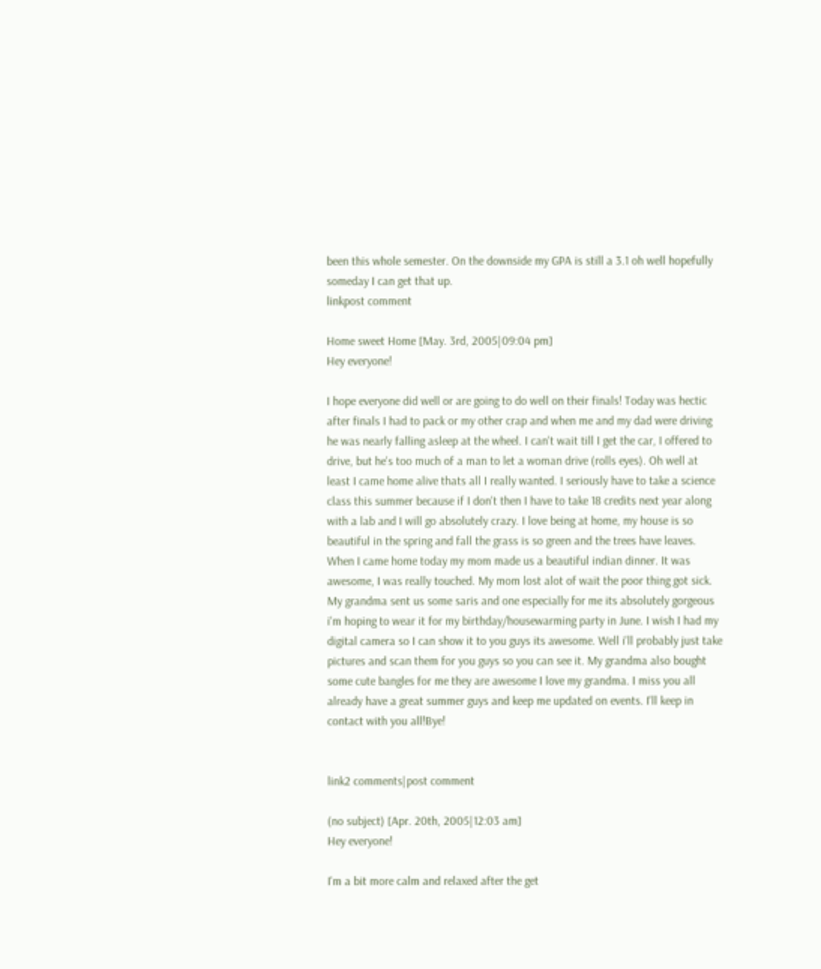been this whole semester. On the downside my GPA is still a 3.1 oh well hopefully someday I can get that up.
linkpost comment

Home sweet Home [May. 3rd, 2005|09:04 pm]
Hey everyone!

I hope everyone did well or are going to do well on their finals! Today was hectic after finals I had to pack or my other crap and when me and my dad were driving he was nearly falling asleep at the wheel. I can't wait till I get the car, I offered to drive, but he's too much of a man to let a woman drive (rolls eyes). Oh well at least I came home alive thats all I really wanted. I seriously have to take a science class this summer because if I don't then I have to take 18 credits next year along with a lab and I will go absolutely crazy. I love being at home, my house is so beautiful in the spring and fall the grass is so green and the trees have leaves. When I came home today my mom made us a beautiful indian dinner. It was awesome, I was really touched. My mom lost alot of wait the poor thing got sick. My grandma sent us some saris and one especially for me its absolutely gorgeous i'm hoping to wear it for my birthday/housewarming party in June. I wish I had my digital camera so I can show it to you guys its awesome. Well i'll probably just take pictures and scan them for you guys so you can see it. My grandma also bought some cute bangles for me they are awesome I love my grandma. I miss you all already have a great summer guys and keep me updated on events. I'll keep in contact with you all!Bye!


link2 comments|post comment

(no subject) [Apr. 20th, 2005|12:03 am]
Hey everyone!

I'm a bit more calm and relaxed after the get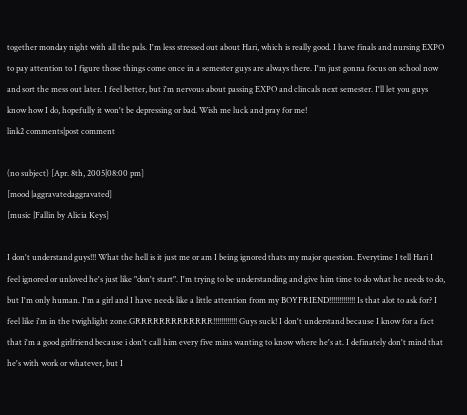together monday night with all the pals. I'm less stressed out about Hari, which is really good. I have finals and nursing EXPO to pay attention to I figure those things come once in a semester guys are always there. I'm just gonna focus on school now and sort the mess out later. I feel better, but i'm nervous about passing EXPO and clincals next semester. I'll let you guys know how I do, hopefully it won't be depressing or bad. Wish me luck and pray for me!
link2 comments|post comment

(no subject) [Apr. 8th, 2005|08:00 pm]
[mood |aggravatedaggravated]
[music |Fallin by Alicia Keys]

I don't understand guys!!! What the hell is it just me or am I being ignored thats my major question. Everytime I tell Hari I feel ignored or unloved he's just like "don't start". I'm trying to be understanding and give him time to do what he needs to do, but I'm only human. I'm a girl and I have needs like a little attention from my BOYFRIEND!!!!!!!!!!!!! Is that alot to ask for? I feel like i'm in the twighlight zone.GRRRRRRRRRRRRR!!!!!!!!!!!! Guys suck! I don't understand because I know for a fact that i'm a good girlfriend because i don't call him every five mins wanting to know where he's at. I definately don't mind that he's with work or whatever, but I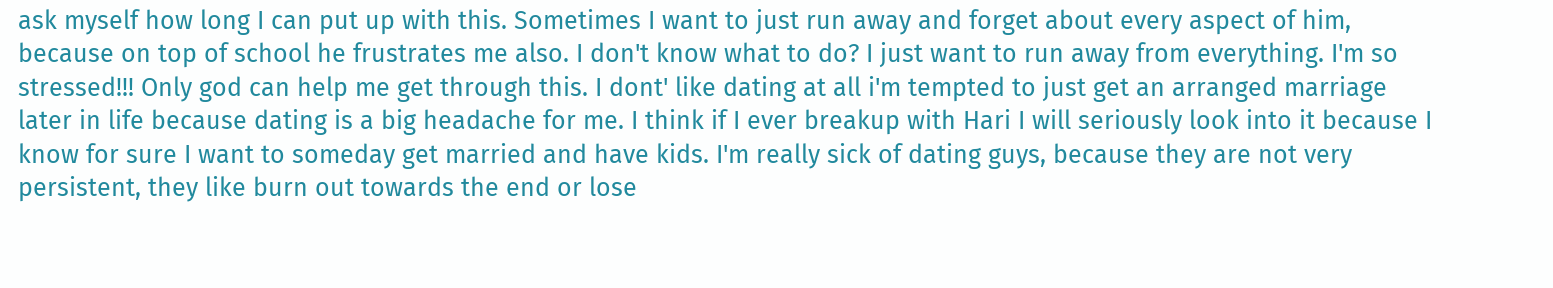ask myself how long I can put up with this. Sometimes I want to just run away and forget about every aspect of him, because on top of school he frustrates me also. I don't know what to do? I just want to run away from everything. I'm so stressed!!! Only god can help me get through this. I dont' like dating at all i'm tempted to just get an arranged marriage later in life because dating is a big headache for me. I think if I ever breakup with Hari I will seriously look into it because I know for sure I want to someday get married and have kids. I'm really sick of dating guys, because they are not very persistent, they like burn out towards the end or lose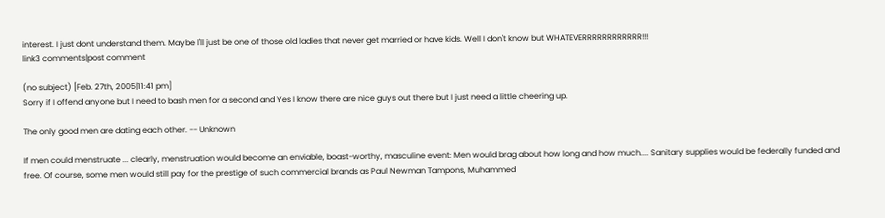interest. I just dont understand them. Maybe l'll just be one of those old ladies that never get married or have kids. Well I don't know but WHATEVERRRRRRRRRRRR!!!
link3 comments|post comment

(no subject) [Feb. 27th, 2005|11:41 pm]
Sorry if I offend anyone but I need to bash men for a second and Yes I know there are nice guys out there but I just need a little cheering up.

The only good men are dating each other. -- Unknown

If men could menstruate ... clearly, menstruation would become an enviable, boast-worthy, masculine event: Men would brag about how long and how much.... Sanitary supplies would be federally funded and free. Of course, some men would still pay for the prestige of such commercial brands as Paul Newman Tampons, Muhammed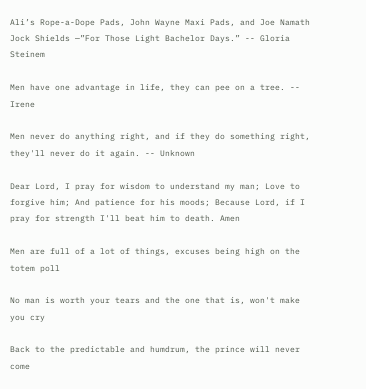Ali’s Rope-a-Dope Pads, John Wayne Maxi Pads, and Joe Namath Jock Shields —”For Those Light Bachelor Days.” -- Gloria Steinem

Men have one advantage in life, they can pee on a tree. -- Irene

Men never do anything right, and if they do something right, they'll never do it again. -- Unknown

Dear Lord, I pray for wisdom to understand my man; Love to forgive him; And patience for his moods; Because Lord, if I pray for strength I'll beat him to death. Amen

Men are full of a lot of things, excuses being high on the totem poll

No man is worth your tears and the one that is, won't make you cry

Back to the predictable and humdrum, the prince will never come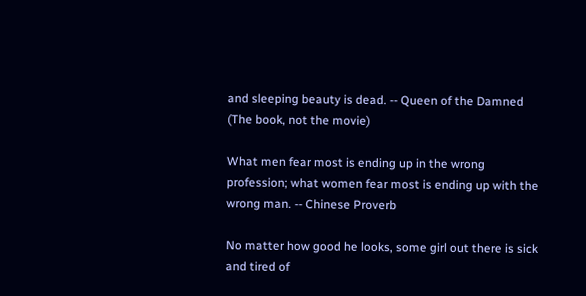and sleeping beauty is dead. -- Queen of the Damned (The book, not the movie)

What men fear most is ending up in the wrong profession; what women fear most is ending up with the wrong man. -- Chinese Proverb

No matter how good he looks, some girl out there is sick and tired of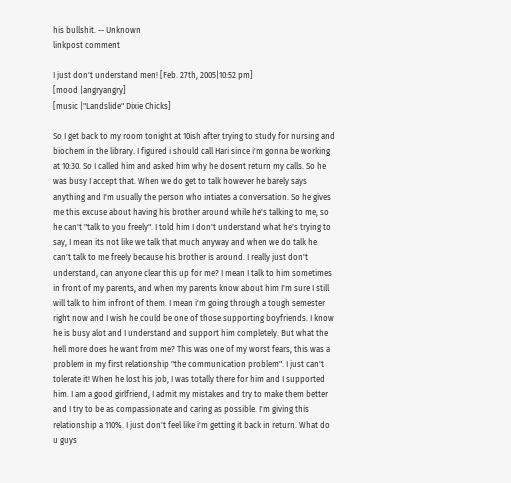his bullshit. -- Unknown
linkpost comment

I just don't understand men! [Feb. 27th, 2005|10:52 pm]
[mood |angryangry]
[music |"Landslide" Dixie Chicks]

So I get back to my room tonight at 10ish after trying to study for nursing and biochem in the library. I figured i should call Hari since i'm gonna be working at 10:30. So I called him and asked him why he dosent return my calls. So he was busy I accept that. When we do get to talk however he barely says anything and I'm usually the person who intiates a conversation. So he gives me this excuse about having his brother around while he's talking to me, so he can't "talk to you freely". I told him I don't understand what he's trying to say, I mean its not like we talk that much anyway and when we do talk he can't talk to me freely because his brother is around. I really just don't understand, can anyone clear this up for me? I mean I talk to him sometimes in front of my parents, and when my parents know about him I'm sure I still will talk to him infront of them. I mean i'm going through a tough semester right now and I wish he could be one of those supporting boyfriends. I know he is busy alot and I understand and support him completely. But what the hell more does he want from me? This was one of my worst fears, this was a problem in my first relationship "the communication problem". I just can't tolerate it! When he lost his job, I was totally there for him and I supported him. I am a good girlfriend, I admit my mistakes and try to make them better and I try to be as compassionate and caring as possible. I'm giving this relationship a 110%. I just don't feel like i'm getting it back in return. What do u guys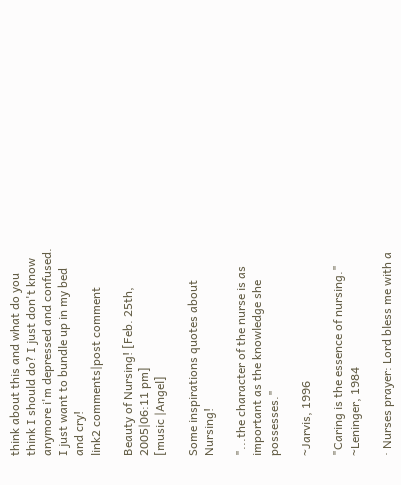think about this and what do you think I should do? I just don't know anymore i'm depressed and confused. I just want to bundle up in my bed and cry!
link2 comments|post comment

Beauty of Nursing! [Feb. 25th, 2005|06:11 pm]
[music |Angel]

Some inspirations quotes about Nursing!

"...the character of the nurse is as important as the knowledge she possesses."

~Jarvis, 1996

"Caring is the essence of nursing."
~Leninger, 1984

· Nurses prayer: Lord bless me with a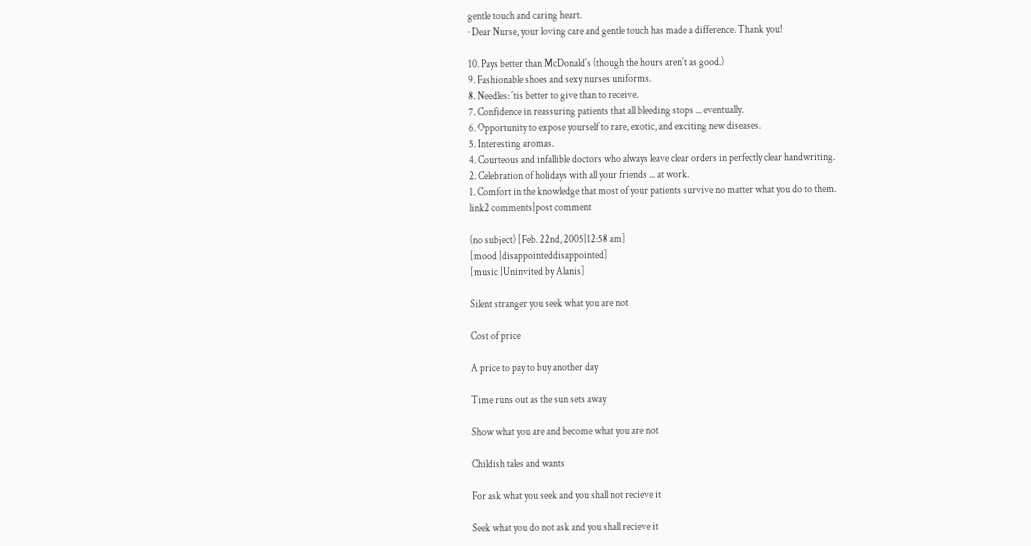gentle touch and caring heart.
· Dear Nurse, your loving care and gentle touch has made a difference. Thank you!

10. Pays better than McDonald´s (though the hours aren´t as good.)
9. Fashionable shoes and sexy nurses uniforms.
8. Needles: ´tis better to give than to receive.
7. Confidence in reassuring patients that all bleeding stops ... eventually.
6. Opportunity to expose yourself to rare, exotic, and exciting new diseases.
5. Interesting aromas.
4. Courteous and infallible doctors who always leave clear orders in perfectly clear handwriting.
2. Celebration of holidays with all your friends ... at work.
1. Comfort in the knowledge that most of your patients survive no matter what you do to them.
link2 comments|post comment

(no subject) [Feb. 22nd, 2005|12:58 am]
[mood |disappointeddisappointed]
[music |Uninvited by Alanis]

Silent stranger you seek what you are not

Cost of price

A price to pay to buy another day

Time runs out as the sun sets away

Show what you are and become what you are not

Childish tales and wants

For ask what you seek and you shall not recieve it

Seek what you do not ask and you shall recieve it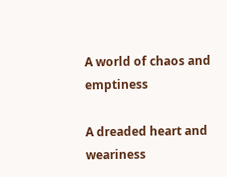A world of chaos and emptiness

A dreaded heart and weariness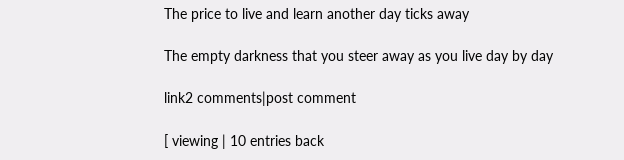The price to live and learn another day ticks away

The empty darkness that you steer away as you live day by day

link2 comments|post comment

[ viewing | 10 entries back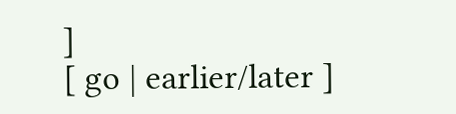]
[ go | earlier/later ]